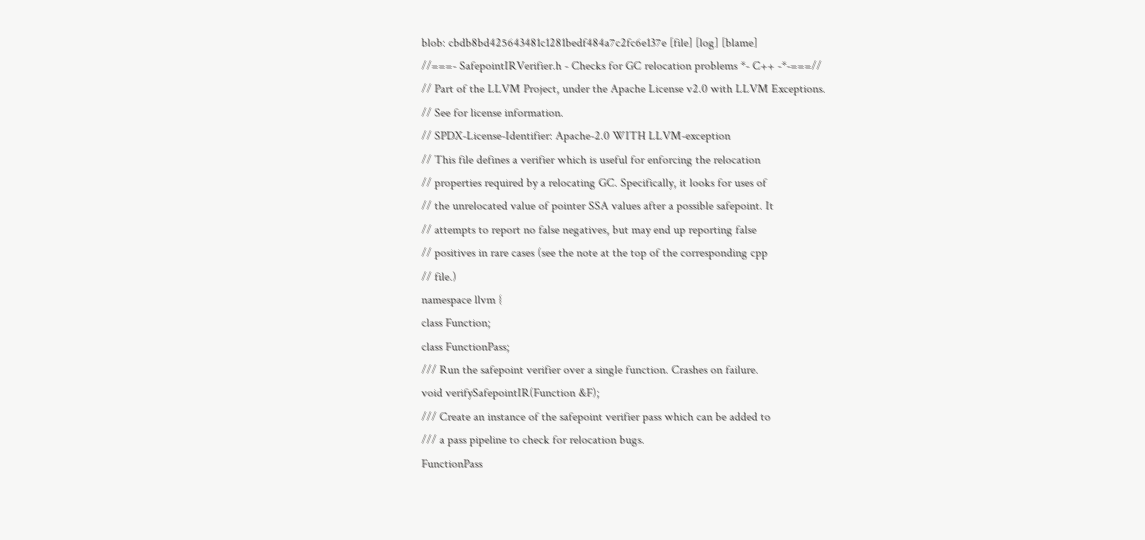blob: cbdb8bd425643481c1281bedf484a7c2fc6e137e [file] [log] [blame]
//===- SafepointIRVerifier.h - Checks for GC relocation problems *- C++ -*-===//
// Part of the LLVM Project, under the Apache License v2.0 with LLVM Exceptions.
// See for license information.
// SPDX-License-Identifier: Apache-2.0 WITH LLVM-exception
// This file defines a verifier which is useful for enforcing the relocation
// properties required by a relocating GC. Specifically, it looks for uses of
// the unrelocated value of pointer SSA values after a possible safepoint. It
// attempts to report no false negatives, but may end up reporting false
// positives in rare cases (see the note at the top of the corresponding cpp
// file.)
namespace llvm {
class Function;
class FunctionPass;
/// Run the safepoint verifier over a single function. Crashes on failure.
void verifySafepointIR(Function &F);
/// Create an instance of the safepoint verifier pass which can be added to
/// a pass pipeline to check for relocation bugs.
FunctionPass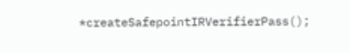*createSafepointIRVerifierPass();